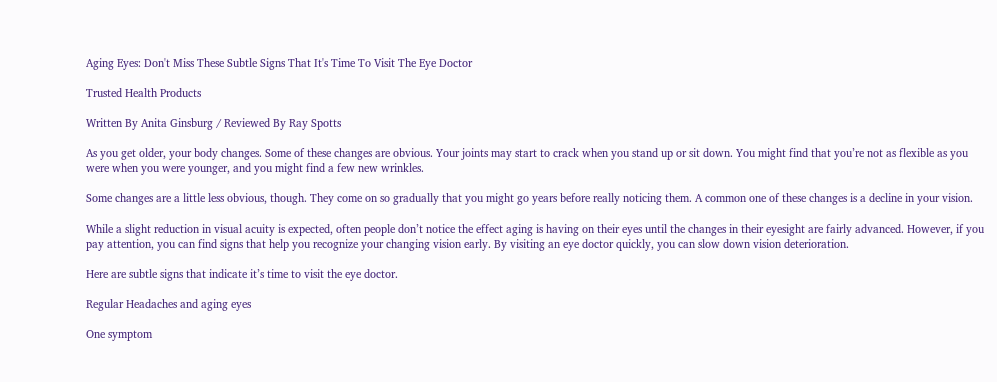Aging Eyes: Don't Miss These Subtle Signs That It's Time To Visit The Eye Doctor

Trusted Health Products

Written By Anita Ginsburg / Reviewed By Ray Spotts

As you get older, your body changes. Some of these changes are obvious. Your joints may start to crack when you stand up or sit down. You might find that you’re not as flexible as you were when you were younger, and you might find a few new wrinkles.

Some changes are a little less obvious, though. They come on so gradually that you might go years before really noticing them. A common one of these changes is a decline in your vision.

While a slight reduction in visual acuity is expected, often people don’t notice the effect aging is having on their eyes until the changes in their eyesight are fairly advanced. However, if you pay attention, you can find signs that help you recognize your changing vision early. By visiting an eye doctor quickly, you can slow down vision deterioration.

Here are subtle signs that indicate it’s time to visit the eye doctor.

Regular Headaches and aging eyes

One symptom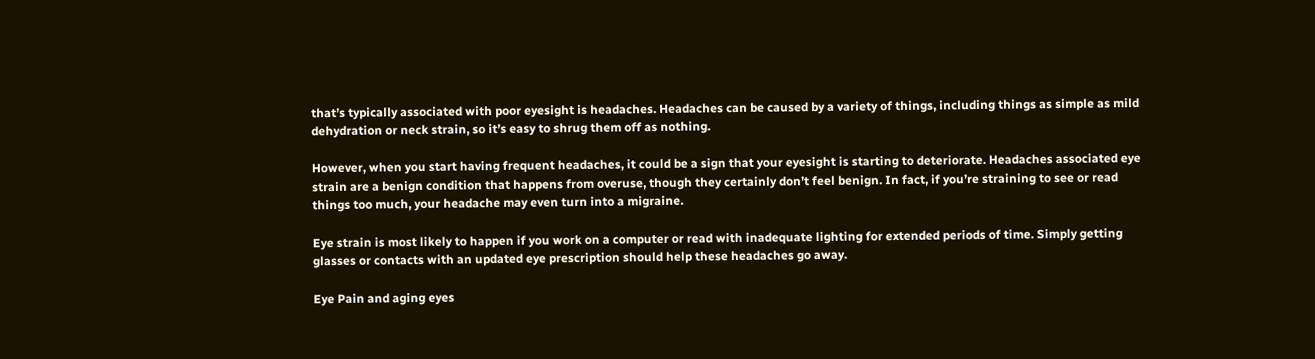that’s typically associated with poor eyesight is headaches. Headaches can be caused by a variety of things, including things as simple as mild dehydration or neck strain, so it’s easy to shrug them off as nothing.

However, when you start having frequent headaches, it could be a sign that your eyesight is starting to deteriorate. Headaches associated eye strain are a benign condition that happens from overuse, though they certainly don’t feel benign. In fact, if you’re straining to see or read things too much, your headache may even turn into a migraine.

Eye strain is most likely to happen if you work on a computer or read with inadequate lighting for extended periods of time. Simply getting glasses or contacts with an updated eye prescription should help these headaches go away.

Eye Pain and aging eyes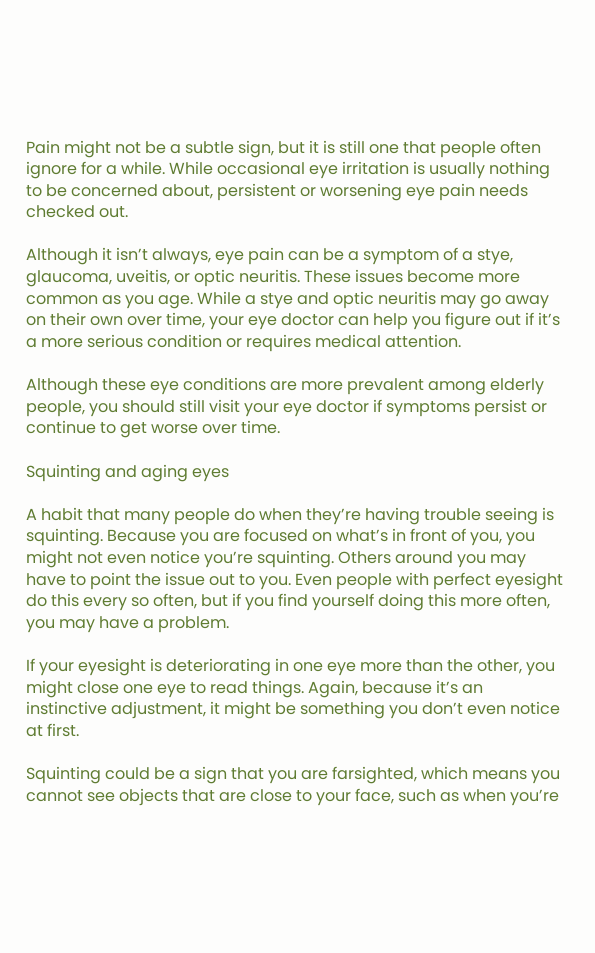Pain might not be a subtle sign, but it is still one that people often ignore for a while. While occasional eye irritation is usually nothing to be concerned about, persistent or worsening eye pain needs checked out.

Although it isn’t always, eye pain can be a symptom of a stye, glaucoma, uveitis, or optic neuritis. These issues become more common as you age. While a stye and optic neuritis may go away on their own over time, your eye doctor can help you figure out if it’s a more serious condition or requires medical attention.

Although these eye conditions are more prevalent among elderly people, you should still visit your eye doctor if symptoms persist or continue to get worse over time.

Squinting and aging eyes

A habit that many people do when they’re having trouble seeing is squinting. Because you are focused on what’s in front of you, you might not even notice you’re squinting. Others around you may have to point the issue out to you. Even people with perfect eyesight do this every so often, but if you find yourself doing this more often, you may have a problem.

If your eyesight is deteriorating in one eye more than the other, you might close one eye to read things. Again, because it’s an instinctive adjustment, it might be something you don’t even notice at first.

Squinting could be a sign that you are farsighted, which means you cannot see objects that are close to your face, such as when you’re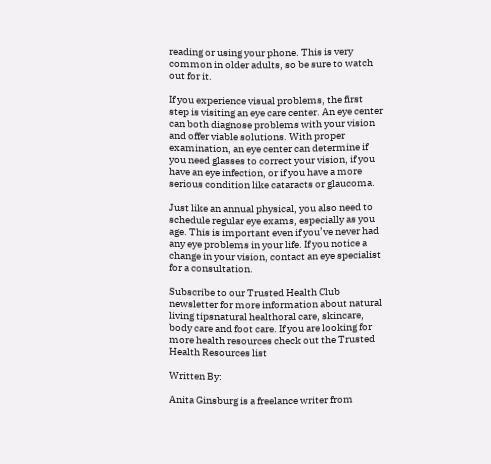reading or using your phone. This is very common in older adults, so be sure to watch out for it.

If you experience visual problems, the first step is visiting an eye care center. An eye center can both diagnose problems with your vision and offer viable solutions. With proper examination, an eye center can determine if you need glasses to correct your vision, if you have an eye infection, or if you have a more serious condition like cataracts or glaucoma.

Just like an annual physical, you also need to schedule regular eye exams, especially as you age. This is important even if you’ve never had any eye problems in your life. If you notice a change in your vision, contact an eye specialist for a consultation.

Subscribe to our Trusted Health Club newsletter for more information about natural living tipsnatural healthoral care, skincare, body care and foot care. If you are looking for more health resources check out the Trusted Health Resources list

Written By:

Anita Ginsburg is a freelance writer from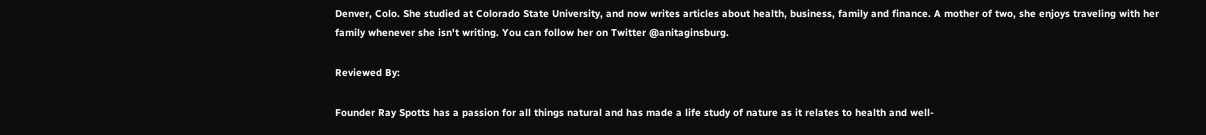Denver, Colo. She studied at Colorado State University, and now writes articles about health, business, family and finance. A mother of two, she enjoys traveling with her family whenever she isn't writing. You can follow her on Twitter @anitaginsburg.

Reviewed By:

Founder Ray Spotts has a passion for all things natural and has made a life study of nature as it relates to health and well-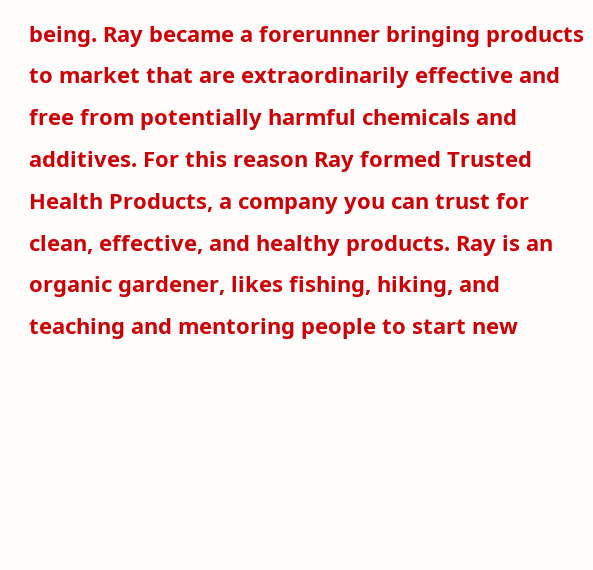being. Ray became a forerunner bringing products to market that are extraordinarily effective and free from potentially harmful chemicals and additives. For this reason Ray formed Trusted Health Products, a company you can trust for clean, effective, and healthy products. Ray is an organic gardener, likes fishing, hiking, and teaching and mentoring people to start new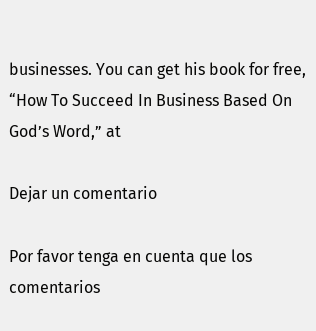businesses. You can get his book for free, “How To Succeed In Business Based On God’s Word,” at

Dejar un comentario

Por favor tenga en cuenta que los comentarios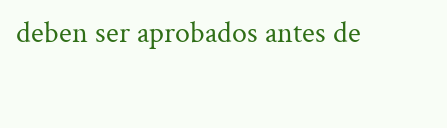deben ser aprobados antes de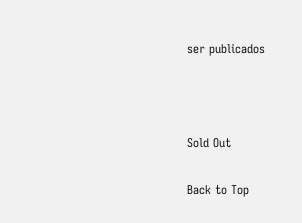ser publicados



Sold Out

Back to Top